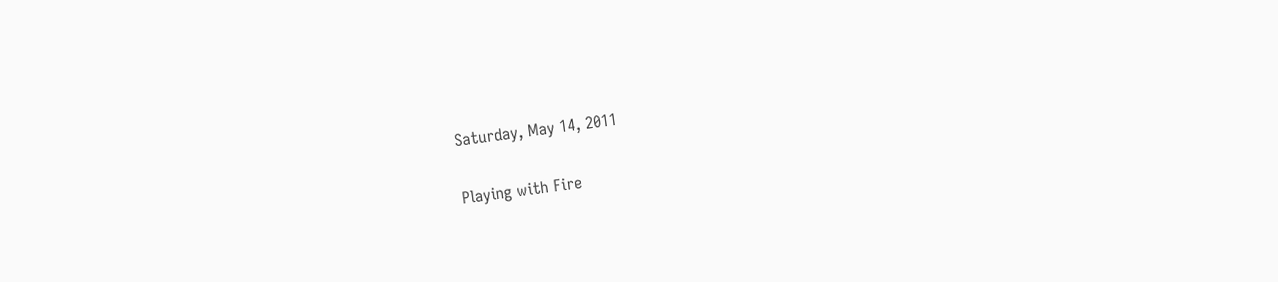Saturday, May 14, 2011

Playing with Fire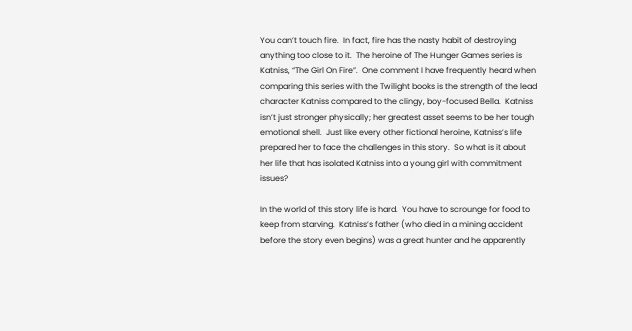You can’t touch fire.  In fact, fire has the nasty habit of destroying anything too close to it.  The heroine of The Hunger Games series is Katniss, “The Girl On Fire”.  One comment I have frequently heard when comparing this series with the Twilight books is the strength of the lead character Katniss compared to the clingy, boy-focused Bella.  Katniss isn’t just stronger physically; her greatest asset seems to be her tough emotional shell.  Just like every other fictional heroine, Katniss’s life prepared her to face the challenges in this story.  So what is it about her life that has isolated Katniss into a young girl with commitment issues?

In the world of this story life is hard.  You have to scrounge for food to keep from starving.  Katniss’s father (who died in a mining accident before the story even begins) was a great hunter and he apparently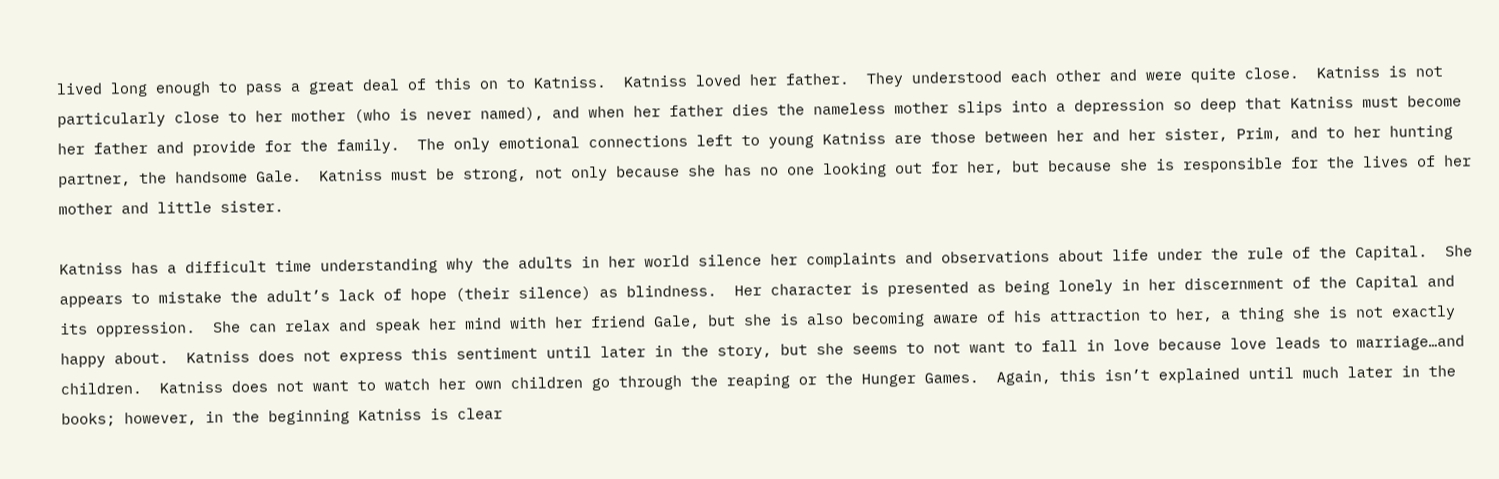lived long enough to pass a great deal of this on to Katniss.  Katniss loved her father.  They understood each other and were quite close.  Katniss is not particularly close to her mother (who is never named), and when her father dies the nameless mother slips into a depression so deep that Katniss must become her father and provide for the family.  The only emotional connections left to young Katniss are those between her and her sister, Prim, and to her hunting partner, the handsome Gale.  Katniss must be strong, not only because she has no one looking out for her, but because she is responsible for the lives of her mother and little sister.

Katniss has a difficult time understanding why the adults in her world silence her complaints and observations about life under the rule of the Capital.  She appears to mistake the adult’s lack of hope (their silence) as blindness.  Her character is presented as being lonely in her discernment of the Capital and its oppression.  She can relax and speak her mind with her friend Gale, but she is also becoming aware of his attraction to her, a thing she is not exactly happy about.  Katniss does not express this sentiment until later in the story, but she seems to not want to fall in love because love leads to marriage…and children.  Katniss does not want to watch her own children go through the reaping or the Hunger Games.  Again, this isn’t explained until much later in the books; however, in the beginning Katniss is clear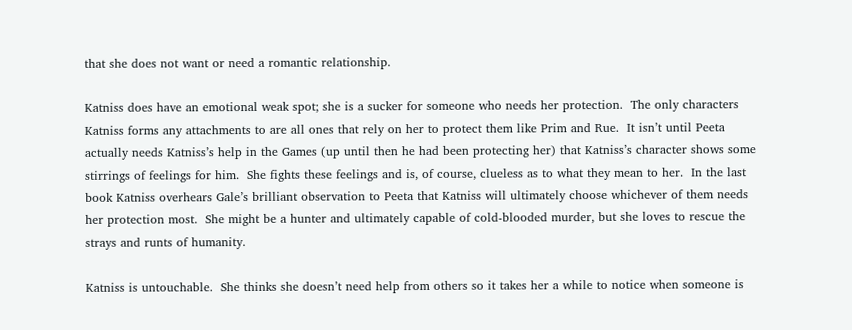that she does not want or need a romantic relationship.

Katniss does have an emotional weak spot; she is a sucker for someone who needs her protection.  The only characters Katniss forms any attachments to are all ones that rely on her to protect them like Prim and Rue.  It isn’t until Peeta actually needs Katniss’s help in the Games (up until then he had been protecting her) that Katniss’s character shows some stirrings of feelings for him.  She fights these feelings and is, of course, clueless as to what they mean to her.  In the last book Katniss overhears Gale’s brilliant observation to Peeta that Katniss will ultimately choose whichever of them needs her protection most.  She might be a hunter and ultimately capable of cold-blooded murder, but she loves to rescue the strays and runts of humanity.

Katniss is untouchable.  She thinks she doesn’t need help from others so it takes her a while to notice when someone is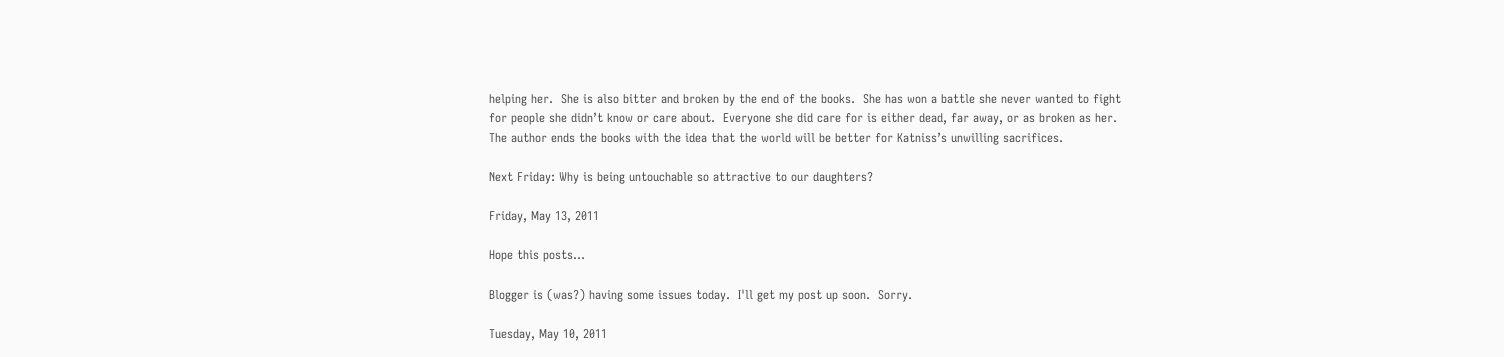helping her.  She is also bitter and broken by the end of the books.  She has won a battle she never wanted to fight for people she didn’t know or care about.  Everyone she did care for is either dead, far away, or as broken as her.  The author ends the books with the idea that the world will be better for Katniss’s unwilling sacrifices.

Next Friday: Why is being untouchable so attractive to our daughters?

Friday, May 13, 2011

Hope this posts...

Blogger is (was?) having some issues today.  I'll get my post up soon.  Sorry.

Tuesday, May 10, 2011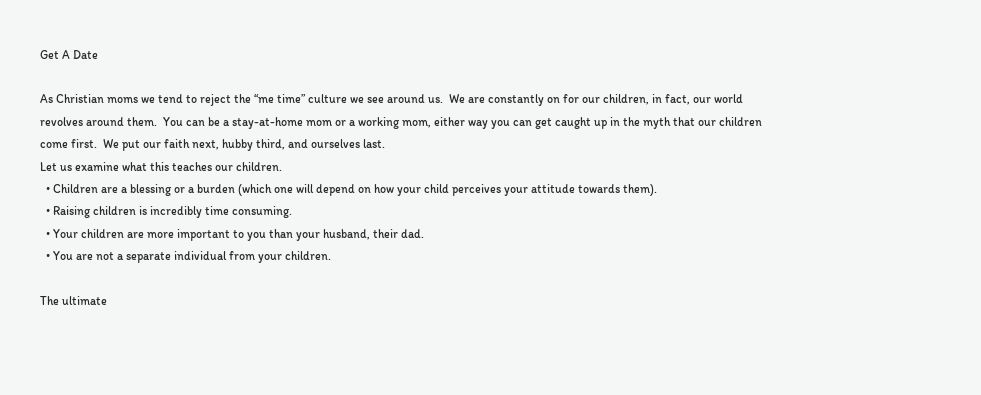Get A Date

As Christian moms we tend to reject the “me time” culture we see around us.  We are constantly on for our children, in fact, our world revolves around them.  You can be a stay-at-home mom or a working mom, either way you can get caught up in the myth that our children come first.  We put our faith next, hubby third, and ourselves last.
Let us examine what this teaches our children.
  • Children are a blessing or a burden (which one will depend on how your child perceives your attitude towards them).
  • Raising children is incredibly time consuming.
  • Your children are more important to you than your husband, their dad.
  • You are not a separate individual from your children.

The ultimate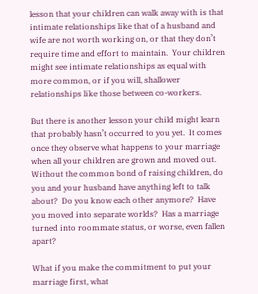lesson that your children can walk away with is that intimate relationships like that of a husband and wife are not worth working on, or that they don’t require time and effort to maintain.  Your children might see intimate relationships as equal with more common, or if you will, shallower relationships like those between co-workers.

But there is another lesson your child might learn that probably hasn’t occurred to you yet.  It comes once they observe what happens to your marriage when all your children are grown and moved out.  Without the common bond of raising children, do you and your husband have anything left to talk about?  Do you know each other anymore?  Have you moved into separate worlds?  Has a marriage turned into roommate status, or worse, even fallen apart?

What if you make the commitment to put your marriage first, what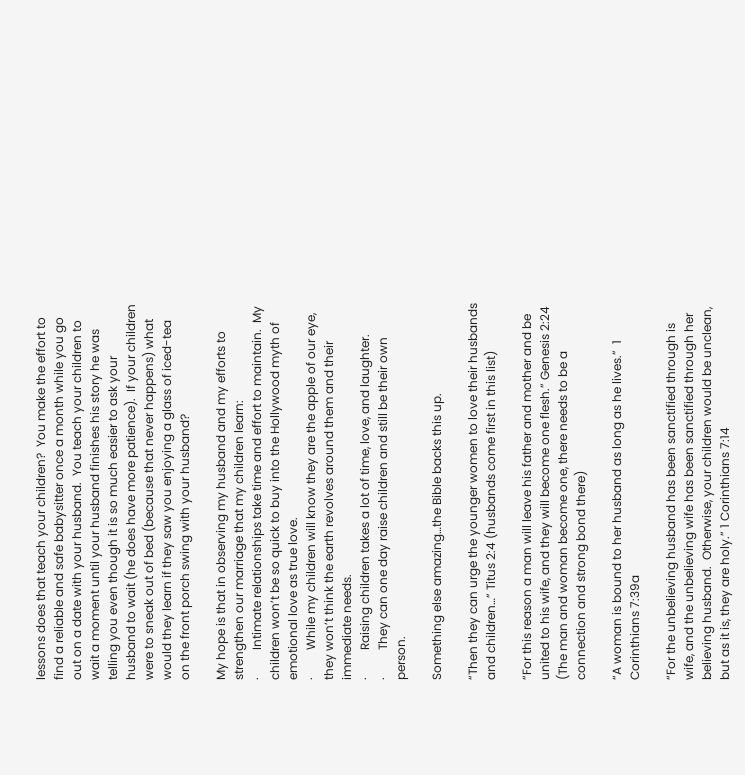lessons does that teach your children?  You make the effort to find a reliable and safe babysitter once a month while you go out on a date with your husband.  You teach your children to wait a moment until your husband finishes his story he was telling you even though it is so much easier to ask your husband to wait (he does have more patience).  If your children were to sneak out of bed (because that never happens) what would they learn if they saw you enjoying a glass of iced-tea on the front porch swing with your husband?

My hope is that in observing my husband and my efforts to strengthen our marriage that my children learn:
·         Intimate relationships take time and effort to maintain.  My children won’t be so quick to buy into the Hollywood myth of emotional love as true love.
·         While my children will know they are the apple of our eye, they won’t think the earth revolves around them and their immediate needs.
·         Raising children takes a lot of time, love, and laughter.
·         They can one day raise children and still be their own person.

Something else amazing…the Bible backs this up.

“Then they can urge the younger women to love their husbands and children…” Titus 2:4 (husbands come first in this list)

“For this reason a man will leave his father and mother and be united to his wife, and they will become one flesh.” Genesis 2:24  (The man and woman become one, there needs to be a connection and strong bond there)

“A woman is bound to her husband as long as he lives.”  1 Corinthians 7:39a

“For the unbelieving husband has been sanctified through is wife, and the unbelieving wife has been sanctified through her believing husband.  Otherwise, your children would be unclean, but as it is, they are holy.” 1 Corinthians 7:14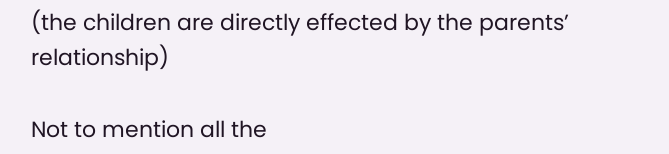(the children are directly effected by the parents’ relationship)

Not to mention all the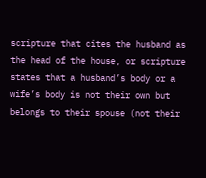scripture that cites the husband as the head of the house, or scripture states that a husband’s body or a wife’s body is not their own but belongs to their spouse (not their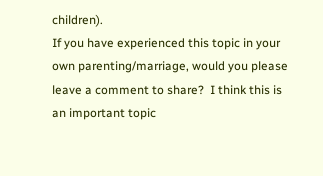children).
If you have experienced this topic in your own parenting/marriage, would you please leave a comment to share?  I think this is an important topic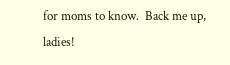for moms to know.  Back me up, ladies!